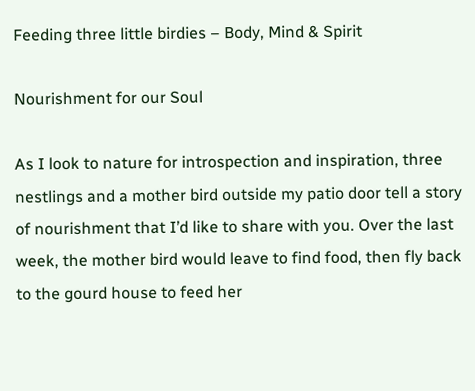Feeding three little birdies – Body, Mind & Spirit

Nourishment for our Soul

As I look to nature for introspection and inspiration, three nestlings and a mother bird outside my patio door tell a story of nourishment that I’d like to share with you. Over the last week, the mother bird would leave to find food, then fly back to the gourd house to feed her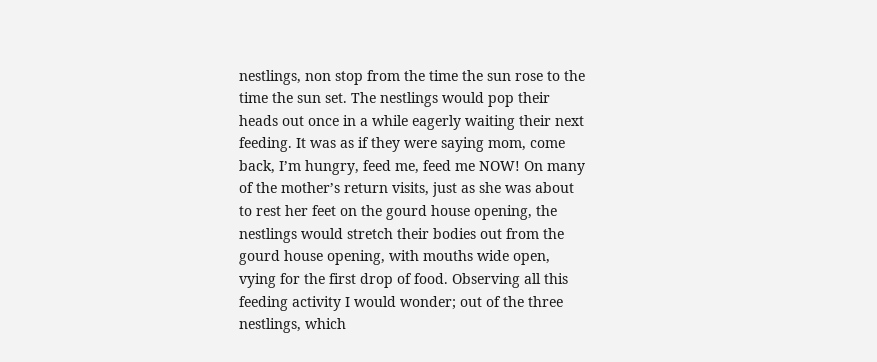nestlings, non stop from the time the sun rose to the time the sun set. The nestlings would pop their heads out once in a while eagerly waiting their next feeding. It was as if they were saying mom, come back, I’m hungry, feed me, feed me NOW! On many of the mother’s return visits, just as she was about to rest her feet on the gourd house opening, the nestlings would stretch their bodies out from the gourd house opening, with mouths wide open, vying for the first drop of food. Observing all this feeding activity I would wonder; out of the three nestlings, which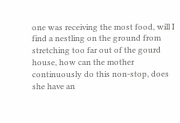one was receiving the most food, will I find a nestling on the ground from stretching too far out of the gourd house, how can the mother continuously do this non-stop, does she have an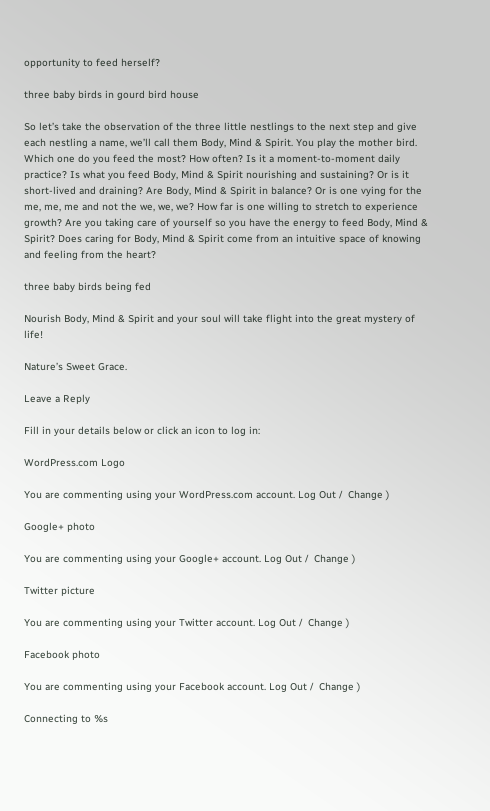opportunity to feed herself?

three baby birds in gourd bird house

So let’s take the observation of the three little nestlings to the next step and give each nestling a name, we’ll call them Body, Mind & Spirit. You play the mother bird. Which one do you feed the most? How often? Is it a moment-to-moment daily practice? Is what you feed Body, Mind & Spirit nourishing and sustaining? Or is it short-lived and draining? Are Body, Mind & Spirit in balance? Or is one vying for the me, me, me and not the we, we, we? How far is one willing to stretch to experience growth? Are you taking care of yourself so you have the energy to feed Body, Mind & Spirit? Does caring for Body, Mind & Spirit come from an intuitive space of knowing and feeling from the heart?

three baby birds being fed

Nourish Body, Mind & Spirit and your soul will take flight into the great mystery of life!

Nature’s Sweet Grace.

Leave a Reply

Fill in your details below or click an icon to log in:

WordPress.com Logo

You are commenting using your WordPress.com account. Log Out /  Change )

Google+ photo

You are commenting using your Google+ account. Log Out /  Change )

Twitter picture

You are commenting using your Twitter account. Log Out /  Change )

Facebook photo

You are commenting using your Facebook account. Log Out /  Change )

Connecting to %s